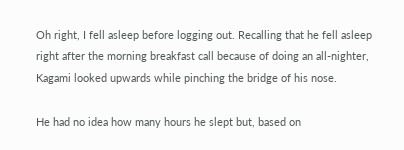Oh right, I fell asleep before logging out. Recalling that he fell asleep right after the morning breakfast call because of doing an all-nighter, Kagami looked upwards while pinching the bridge of his nose.

He had no idea how many hours he slept but, based on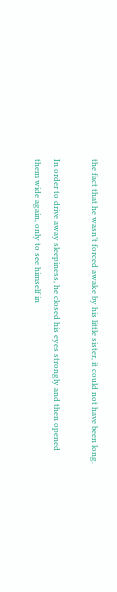the fact that he wasn’t forced awake by his little sister, it could not have been long.

In order to drive away sleepiness, he closed his eyes strongly and then opened them wide again, only to see himself in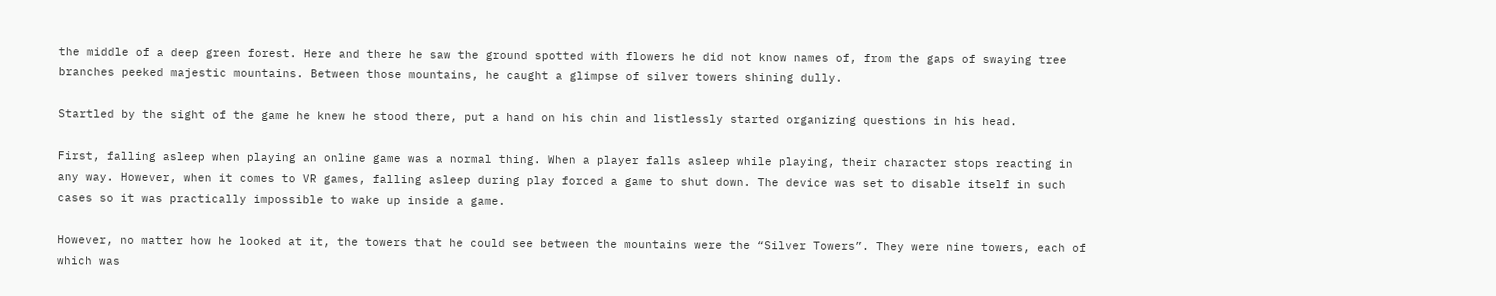the middle of a deep green forest. Here and there he saw the ground spotted with flowers he did not know names of, from the gaps of swaying tree branches peeked majestic mountains. Between those mountains, he caught a glimpse of silver towers shining dully.

Startled by the sight of the game he knew he stood there, put a hand on his chin and listlessly started organizing questions in his head.

First, falling asleep when playing an online game was a normal thing. When a player falls asleep while playing, their character stops reacting in any way. However, when it comes to VR games, falling asleep during play forced a game to shut down. The device was set to disable itself in such cases so it was practically impossible to wake up inside a game.

However, no matter how he looked at it, the towers that he could see between the mountains were the “Silver Towers”. They were nine towers, each of which was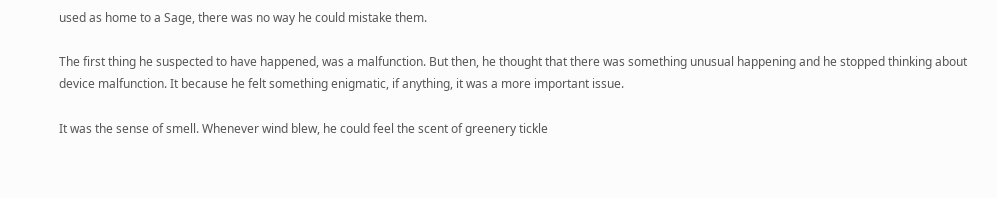used as home to a Sage, there was no way he could mistake them.

The first thing he suspected to have happened, was a malfunction. But then, he thought that there was something unusual happening and he stopped thinking about device malfunction. It because he felt something enigmatic, if anything, it was a more important issue.

It was the sense of smell. Whenever wind blew, he could feel the scent of greenery tickle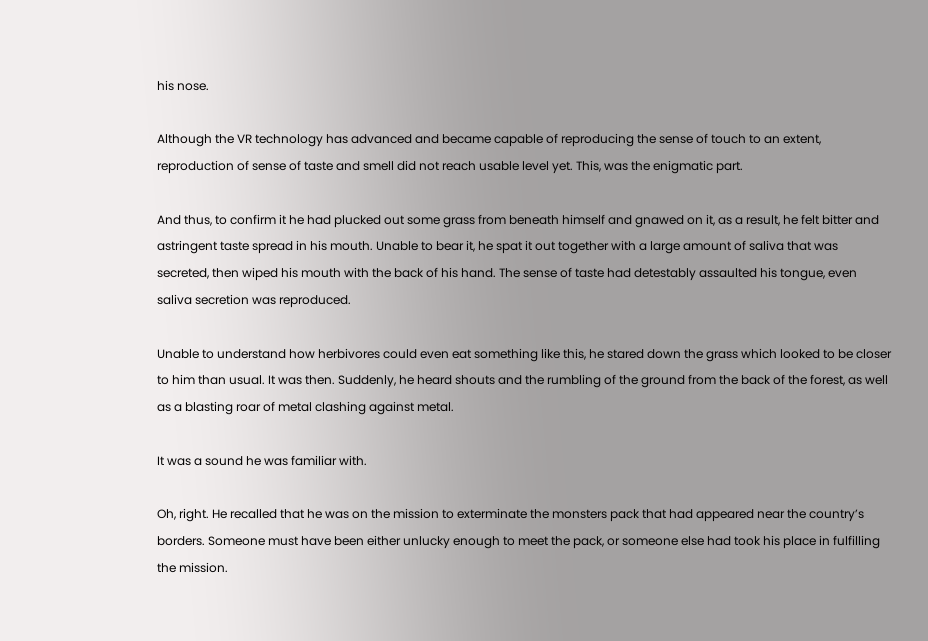his nose.

Although the VR technology has advanced and became capable of reproducing the sense of touch to an extent, reproduction of sense of taste and smell did not reach usable level yet. This, was the enigmatic part.

And thus, to confirm it he had plucked out some grass from beneath himself and gnawed on it, as a result, he felt bitter and astringent taste spread in his mouth. Unable to bear it, he spat it out together with a large amount of saliva that was secreted, then wiped his mouth with the back of his hand. The sense of taste had detestably assaulted his tongue, even saliva secretion was reproduced.

Unable to understand how herbivores could even eat something like this, he stared down the grass which looked to be closer to him than usual. It was then. Suddenly, he heard shouts and the rumbling of the ground from the back of the forest, as well as a blasting roar of metal clashing against metal.

It was a sound he was familiar with.

Oh, right. He recalled that he was on the mission to exterminate the monsters pack that had appeared near the country’s borders. Someone must have been either unlucky enough to meet the pack, or someone else had took his place in fulfilling the mission.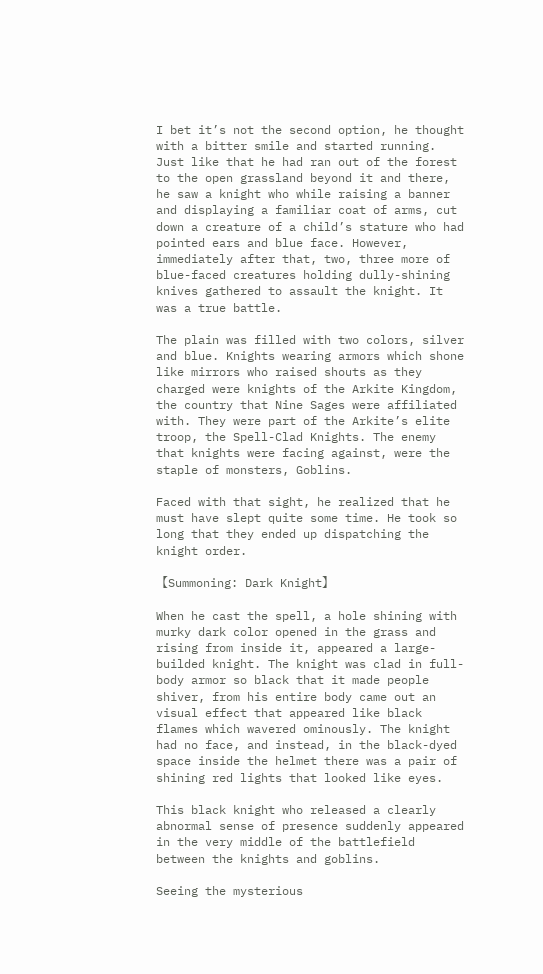I bet it’s not the second option, he thought with a bitter smile and started running. Just like that he had ran out of the forest to the open grassland beyond it and there, he saw a knight who while raising a banner and displaying a familiar coat of arms, cut down a creature of a child’s stature who had pointed ears and blue face. However, immediately after that, two, three more of blue-faced creatures holding dully-shining knives gathered to assault the knight. It was a true battle.

The plain was filled with two colors, silver and blue. Knights wearing armors which shone like mirrors who raised shouts as they charged were knights of the Arkite Kingdom, the country that Nine Sages were affiliated with. They were part of the Arkite’s elite troop, the Spell-Clad Knights. The enemy that knights were facing against, were the staple of monsters, Goblins.

Faced with that sight, he realized that he must have slept quite some time. He took so long that they ended up dispatching the knight order.

【Summoning: Dark Knight】

When he cast the spell, a hole shining with murky dark color opened in the grass and rising from inside it, appeared a large-builded knight. The knight was clad in full-body armor so black that it made people shiver, from his entire body came out an visual effect that appeared like black flames which wavered ominously. The knight had no face, and instead, in the black-dyed space inside the helmet there was a pair of shining red lights that looked like eyes.

This black knight who released a clearly abnormal sense of presence suddenly appeared in the very middle of the battlefield between the knights and goblins.

Seeing the mysterious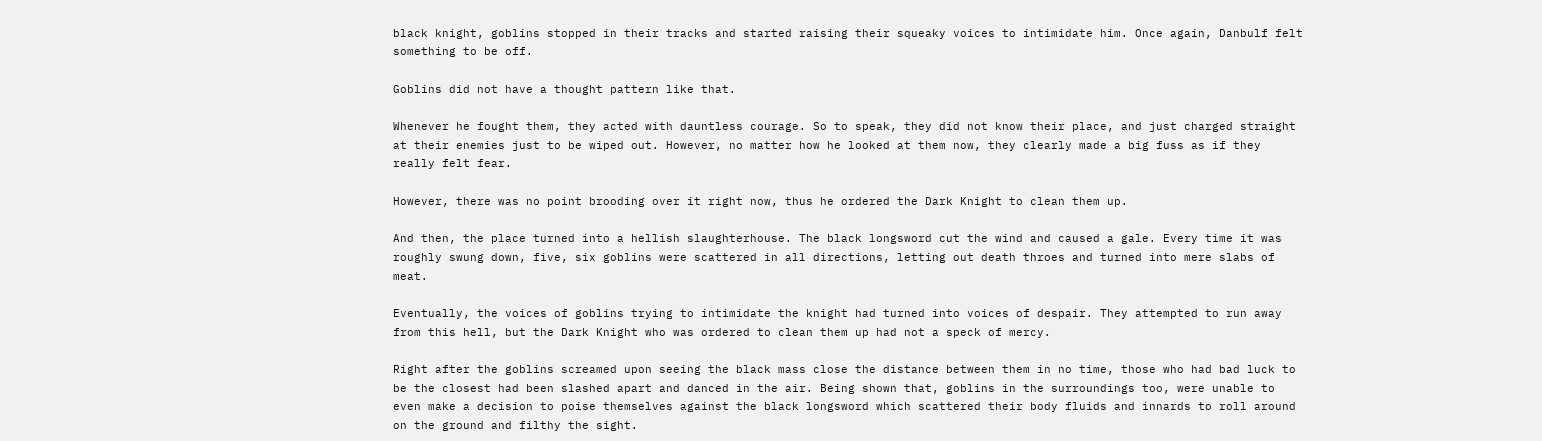black knight, goblins stopped in their tracks and started raising their squeaky voices to intimidate him. Once again, Danbulf felt something to be off.

Goblins did not have a thought pattern like that.

Whenever he fought them, they acted with dauntless courage. So to speak, they did not know their place, and just charged straight at their enemies just to be wiped out. However, no matter how he looked at them now, they clearly made a big fuss as if they really felt fear.

However, there was no point brooding over it right now, thus he ordered the Dark Knight to clean them up.

And then, the place turned into a hellish slaughterhouse. The black longsword cut the wind and caused a gale. Every time it was roughly swung down, five, six goblins were scattered in all directions, letting out death throes and turned into mere slabs of meat.

Eventually, the voices of goblins trying to intimidate the knight had turned into voices of despair. They attempted to run away from this hell, but the Dark Knight who was ordered to clean them up had not a speck of mercy.

Right after the goblins screamed upon seeing the black mass close the distance between them in no time, those who had bad luck to be the closest had been slashed apart and danced in the air. Being shown that, goblins in the surroundings too, were unable to even make a decision to poise themselves against the black longsword which scattered their body fluids and innards to roll around on the ground and filthy the sight.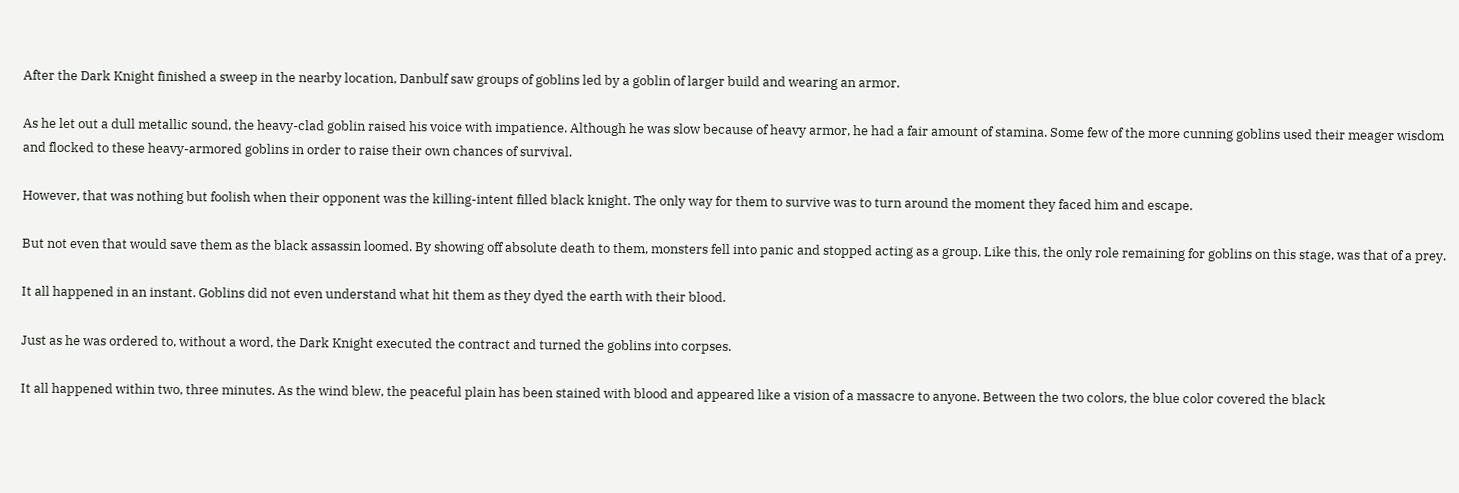After the Dark Knight finished a sweep in the nearby location, Danbulf saw groups of goblins led by a goblin of larger build and wearing an armor.

As he let out a dull metallic sound, the heavy-clad goblin raised his voice with impatience. Although he was slow because of heavy armor, he had a fair amount of stamina. Some few of the more cunning goblins used their meager wisdom and flocked to these heavy-armored goblins in order to raise their own chances of survival.

However, that was nothing but foolish when their opponent was the killing-intent filled black knight. The only way for them to survive was to turn around the moment they faced him and escape.

But not even that would save them as the black assassin loomed. By showing off absolute death to them, monsters fell into panic and stopped acting as a group. Like this, the only role remaining for goblins on this stage, was that of a prey.

It all happened in an instant. Goblins did not even understand what hit them as they dyed the earth with their blood.

Just as he was ordered to, without a word, the Dark Knight executed the contract and turned the goblins into corpses.

It all happened within two, three minutes. As the wind blew, the peaceful plain has been stained with blood and appeared like a vision of a massacre to anyone. Between the two colors, the blue color covered the black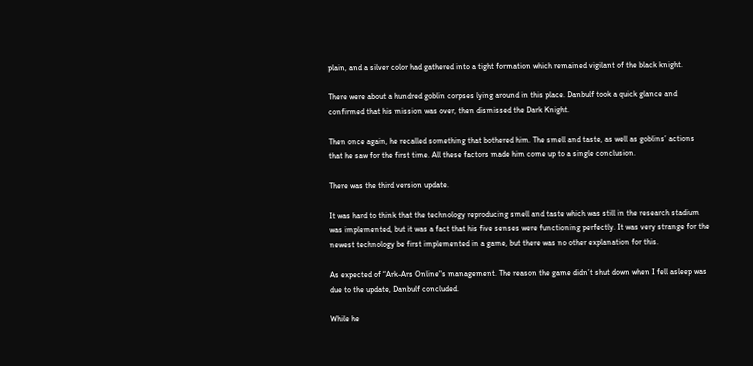plain, and a silver color had gathered into a tight formation which remained vigilant of the black knight.

There were about a hundred goblin corpses lying around in this place. Danbulf took a quick glance and confirmed that his mission was over, then dismissed the Dark Knight.

Then once again, he recalled something that bothered him. The smell and taste, as well as goblins’ actions that he saw for the first time. All these factors made him come up to a single conclusion.

There was the third version update.

It was hard to think that the technology reproducing smell and taste which was still in the research stadium was implemented, but it was a fact that his five senses were functioning perfectly. It was very strange for the newest technology be first implemented in a game, but there was no other explanation for this.

As expected of “Ark-Ars Online"s management. The reason the game didn’t shut down when I fell asleep was due to the update, Danbulf concluded.

While he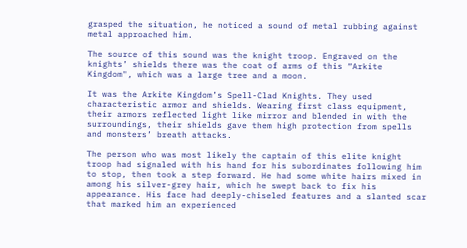grasped the situation, he noticed a sound of metal rubbing against metal approached him.

The source of this sound was the knight troop. Engraved on the knights’ shields there was the coat of arms of this “Arkite Kingdom", which was a large tree and a moon.

It was the Arkite Kingdom’s Spell-Clad Knights. They used characteristic armor and shields. Wearing first class equipment, their armors reflected light like mirror and blended in with the surroundings, their shields gave them high protection from spells and monsters’ breath attacks.

The person who was most likely the captain of this elite knight troop had signaled with his hand for his subordinates following him to stop, then took a step forward. He had some white hairs mixed in among his silver-grey hair, which he swept back to fix his appearance. His face had deeply-chiseled features and a slanted scar that marked him an experienced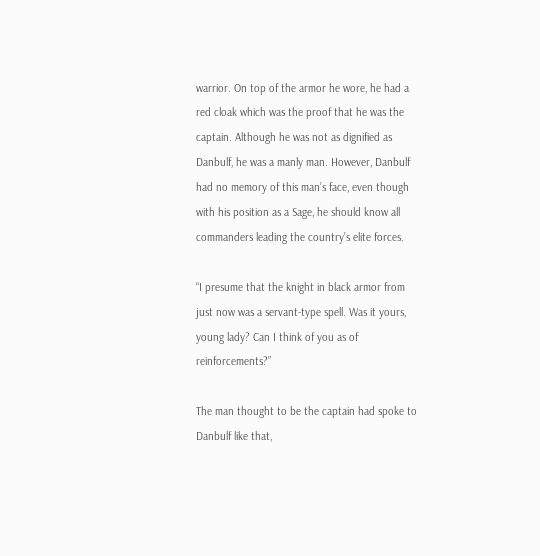warrior. On top of the armor he wore, he had a red cloak which was the proof that he was the captain. Although he was not as dignified as Danbulf, he was a manly man. However, Danbulf had no memory of this man’s face, even though with his position as a Sage, he should know all commanders leading the country’s elite forces.

“I presume that the knight in black armor from just now was a servant-type spell. Was it yours, young lady? Can I think of you as of reinforcements?”

The man thought to be the captain had spoke to Danbulf like that,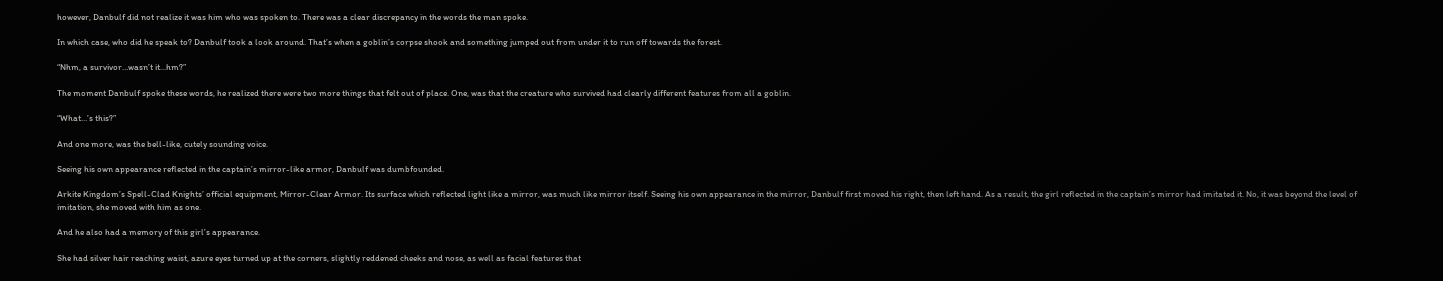however, Danbulf did not realize it was him who was spoken to. There was a clear discrepancy in the words the man spoke.

In which case, who did he speak to? Danbulf took a look around. That’s when a goblin’s corpse shook and something jumped out from under it to run off towards the forest.

“Nhm, a survivor…wasn’t it...hm?”

The moment Danbulf spoke these words, he realized there were two more things that felt out of place. One, was that the creature who survived had clearly different features from all a goblin.

“What…’s this?”

And one more, was the bell-like, cutely sounding voice.

Seeing his own appearance reflected in the captain’s mirror-like armor, Danbulf was dumbfounded.

Arkite Kingdom’s Spell-Clad Knights’ official equipment, Mirror-Clear Armor. Its surface which reflected light like a mirror, was much like mirror itself. Seeing his own appearance in the mirror, Danbulf first moved his right, then left hand. As a result, the girl reflected in the captain’s mirror had imitated it. No, it was beyond the level of imitation, she moved with him as one.

And he also had a memory of this girl’s appearance.

She had silver hair reaching waist, azure eyes turned up at the corners, slightly reddened cheeks and nose, as well as facial features that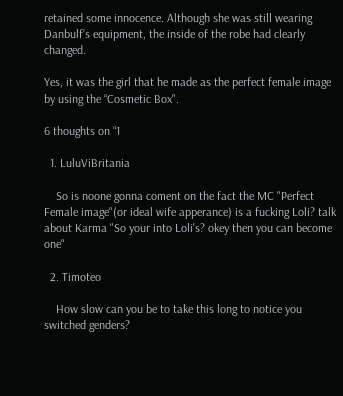retained some innocence. Although she was still wearing Danbulf’s equipment, the inside of the robe had clearly changed.

Yes, it was the girl that he made as the perfect female image by using the “Cosmetic Box".

6 thoughts on “1

  1. LuluViBritania

    So is noone gonna coment on the fact the MC "Perfect Female image"(or ideal wife apperance) is a fucking Loli? talk about Karma "So your into Loli's? okey then you can become one"

  2. Timoteo

    How slow can you be to take this long to notice you switched genders?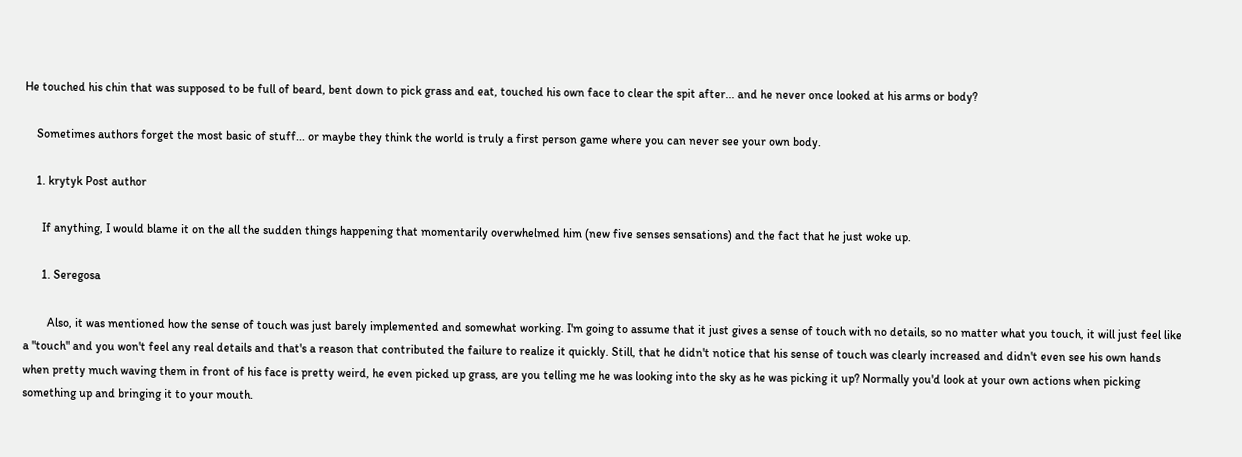He touched his chin that was supposed to be full of beard, bent down to pick grass and eat, touched his own face to clear the spit after... and he never once looked at his arms or body?

    Sometimes authors forget the most basic of stuff... or maybe they think the world is truly a first person game where you can never see your own body.

    1. krytyk Post author

      If anything, I would blame it on the all the sudden things happening that momentarily overwhelmed him (new five senses sensations) and the fact that he just woke up.

      1. Seregosa

        Also, it was mentioned how the sense of touch was just barely implemented and somewhat working. I'm going to assume that it just gives a sense of touch with no details, so no matter what you touch, it will just feel like a "touch" and you won't feel any real details and that's a reason that contributed the failure to realize it quickly. Still, that he didn't notice that his sense of touch was clearly increased and didn't even see his own hands when pretty much waving them in front of his face is pretty weird, he even picked up grass, are you telling me he was looking into the sky as he was picking it up? Normally you'd look at your own actions when picking something up and bringing it to your mouth.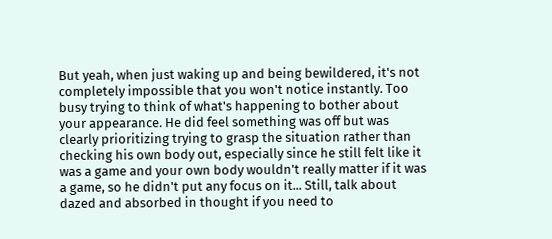But yeah, when just waking up and being bewildered, it's not completely impossible that you won't notice instantly. Too busy trying to think of what's happening to bother about your appearance. He did feel something was off but was clearly prioritizing trying to grasp the situation rather than checking his own body out, especially since he still felt like it was a game and your own body wouldn't really matter if it was a game, so he didn't put any focus on it... Still, talk about dazed and absorbed in thought if you need to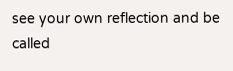see your own reflection and be called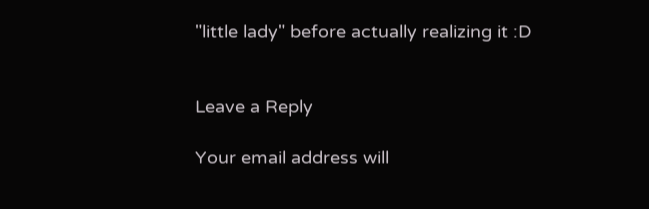"little lady" before actually realizing it :D


Leave a Reply

Your email address will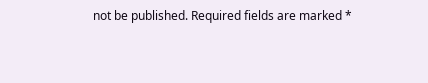not be published. Required fields are marked *